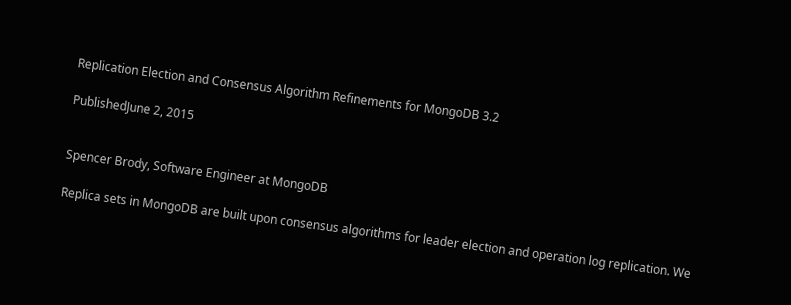Replication Election and Consensus Algorithm Refinements for MongoDB 3.2

PublishedJune 2, 2015


Spencer Brody, Software Engineer at MongoDB

Replica sets in MongoDB are built upon consensus algorithms for leader election and operation log replication. We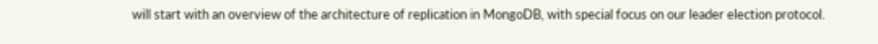will start with an overview of the architecture of replication in MongoDB, with special focus on our leader election protocol.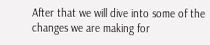After that we will dive into some of the changes we are making for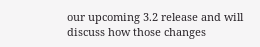our upcoming 3.2 release and will discuss how those changes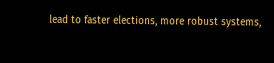lead to faster elections, more robust systems,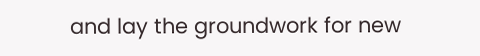and lay the groundwork for new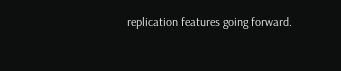replication features going forward.